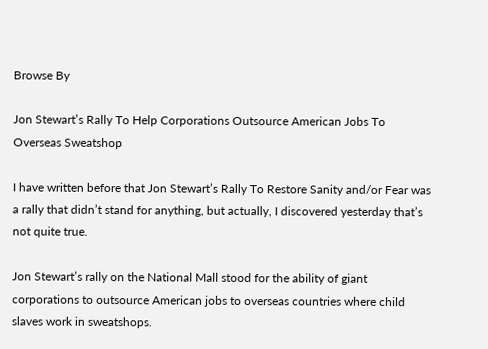Browse By

Jon Stewart’s Rally To Help Corporations Outsource American Jobs To Overseas Sweatshop

I have written before that Jon Stewart’s Rally To Restore Sanity and/or Fear was a rally that didn’t stand for anything, but actually, I discovered yesterday that’s not quite true.

Jon Stewart’s rally on the National Mall stood for the ability of giant corporations to outsource American jobs to overseas countries where child slaves work in sweatshops.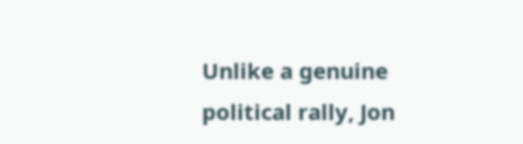Unlike a genuine political rally, Jon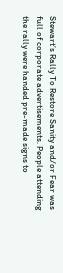Stewart’s Rally To Restore Sanity and/or Fear was full of corporate advertisements. People attending the rally were handed pre-made signs to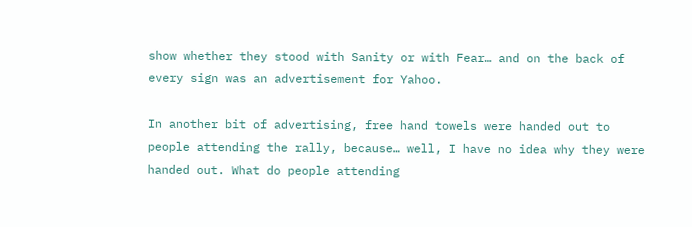show whether they stood with Sanity or with Fear… and on the back of every sign was an advertisement for Yahoo.

In another bit of advertising, free hand towels were handed out to people attending the rally, because… well, I have no idea why they were handed out. What do people attending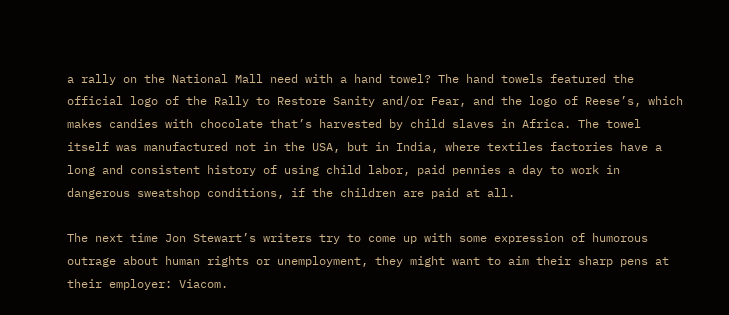a rally on the National Mall need with a hand towel? The hand towels featured the official logo of the Rally to Restore Sanity and/or Fear, and the logo of Reese’s, which makes candies with chocolate that’s harvested by child slaves in Africa. The towel itself was manufactured not in the USA, but in India, where textiles factories have a long and consistent history of using child labor, paid pennies a day to work in dangerous sweatshop conditions, if the children are paid at all.

The next time Jon Stewart’s writers try to come up with some expression of humorous outrage about human rights or unemployment, they might want to aim their sharp pens at their employer: Viacom.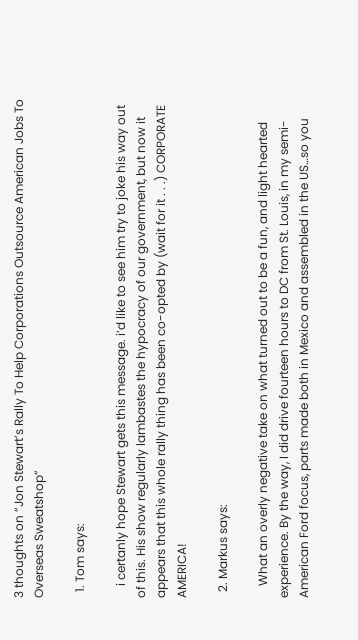3 thoughts on “Jon Stewart’s Rally To Help Corporations Outsource American Jobs To Overseas Sweatshop”

  1. Tom says:

    i certanly hope Stewart gets this message. i’d like to see him try to joke his way out of this. His show regularly lambastes the hypocracy of our government, but now it appears that this whole rally thing has been co-opted by (wait for it . . .) CORPORATE AMERICA!

  2. Markus says:

    What an overly negative take on what turned out to be a fun, and light hearted experience. By the way, I did drive fourteen hours to DC from St. Louis, in my semi-American Ford focus, parts made both in Mexico and assembled in the US…so you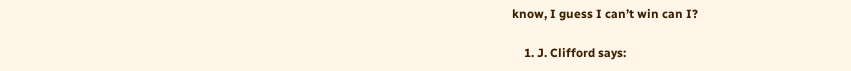know, I guess I can’t win can I?

    1. J. Clifford says: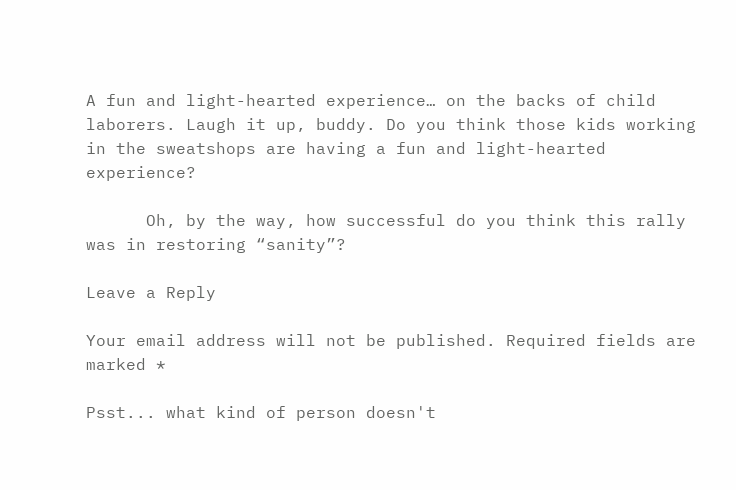A fun and light-hearted experience… on the backs of child laborers. Laugh it up, buddy. Do you think those kids working in the sweatshops are having a fun and light-hearted experience?

      Oh, by the way, how successful do you think this rally was in restoring “sanity”?

Leave a Reply

Your email address will not be published. Required fields are marked *

Psst... what kind of person doesn't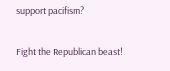support pacifism?

Fight the Republican beast!